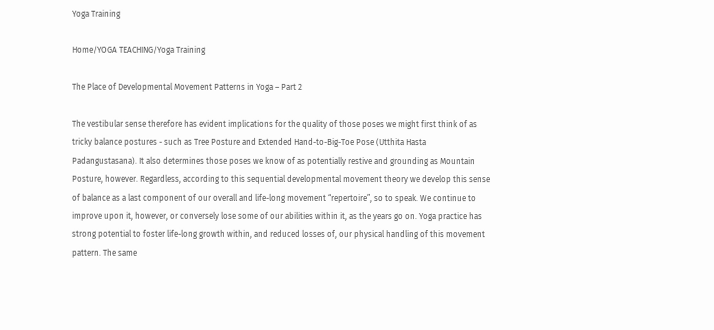Yoga Training

Home/YOGA TEACHING/Yoga Training

The Place of Developmental Movement Patterns in Yoga – Part 2

The vestibular sense therefore has evident implications for the quality of those poses we might first think of as tricky balance postures - such as Tree Posture and Extended Hand-to-Big-Toe Pose (Utthita Hasta Padangustasana). It also determines those poses we know of as potentially restive and grounding as Mountain Posture, however. Regardless, according to this sequential developmental movement theory we develop this sense of balance as a last component of our overall and life-long movement “repertoire”, so to speak. We continue to improve upon it, however, or conversely lose some of our abilities within it, as the years go on. Yoga practice has strong potential to foster life-long growth within, and reduced losses of, our physical handling of this movement pattern. The same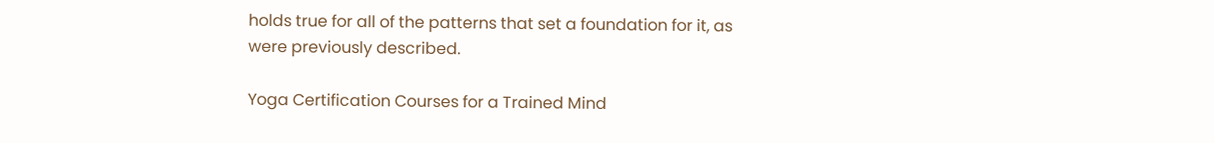holds true for all of the patterns that set a foundation for it, as were previously described.

Yoga Certification Courses for a Trained Mind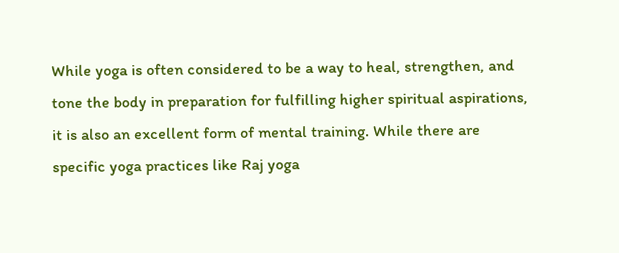While yoga is often considered to be a way to heal, strengthen, and tone the body in preparation for fulfilling higher spiritual aspirations, it is also an excellent form of mental training. While there are specific yoga practices like Raj yoga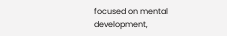focused on mental development,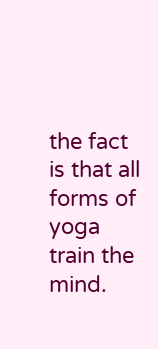the fact is that all forms of yoga train the mind.